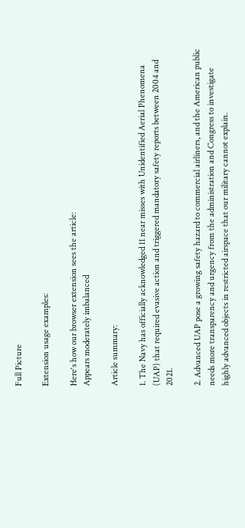Full Picture

Extension usage examples:

Here's how our browser extension sees the article:
Appears moderately imbalanced

Article summary:

1. The Navy has officially acknowledged 11 near misses with Unidentified Aerial Phenomena (UAP) that required evasive action and triggered mandatory safety reports between 2004 and 2021.

2. Advanced UAP pose a growing safety hazard to commercial airliners, and the American public needs more transparency and urgency from the administration and Congress to investigate highly advanced objects in restricted airspace that our military cannot explain.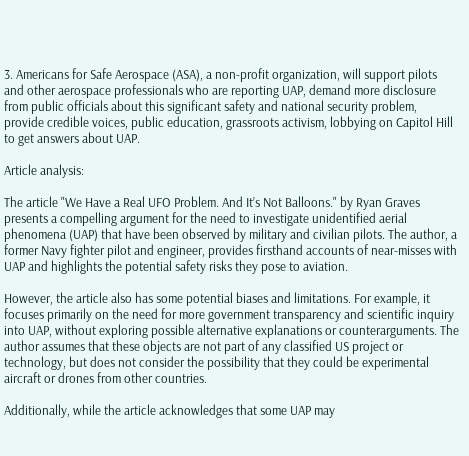3. Americans for Safe Aerospace (ASA), a non-profit organization, will support pilots and other aerospace professionals who are reporting UAP, demand more disclosure from public officials about this significant safety and national security problem, provide credible voices, public education, grassroots activism, lobbying on Capitol Hill to get answers about UAP.

Article analysis:

The article "We Have a Real UFO Problem. And It’s Not Balloons." by Ryan Graves presents a compelling argument for the need to investigate unidentified aerial phenomena (UAP) that have been observed by military and civilian pilots. The author, a former Navy fighter pilot and engineer, provides firsthand accounts of near-misses with UAP and highlights the potential safety risks they pose to aviation.

However, the article also has some potential biases and limitations. For example, it focuses primarily on the need for more government transparency and scientific inquiry into UAP, without exploring possible alternative explanations or counterarguments. The author assumes that these objects are not part of any classified US project or technology, but does not consider the possibility that they could be experimental aircraft or drones from other countries.

Additionally, while the article acknowledges that some UAP may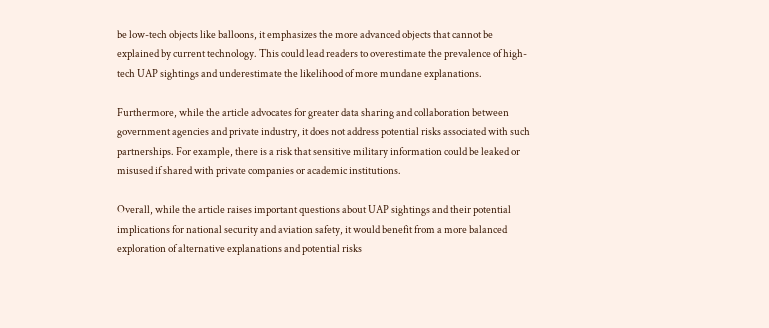be low-tech objects like balloons, it emphasizes the more advanced objects that cannot be explained by current technology. This could lead readers to overestimate the prevalence of high-tech UAP sightings and underestimate the likelihood of more mundane explanations.

Furthermore, while the article advocates for greater data sharing and collaboration between government agencies and private industry, it does not address potential risks associated with such partnerships. For example, there is a risk that sensitive military information could be leaked or misused if shared with private companies or academic institutions.

Overall, while the article raises important questions about UAP sightings and their potential implications for national security and aviation safety, it would benefit from a more balanced exploration of alternative explanations and potential risks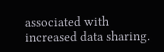associated with increased data sharing.